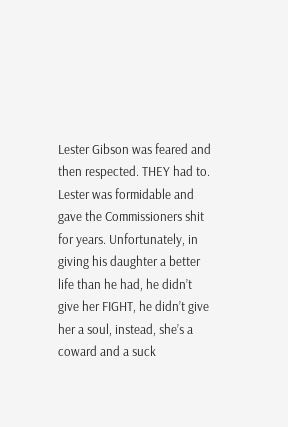Lester Gibson was feared and then respected. THEY had to. Lester was formidable and gave the Commissioners shit for years. Unfortunately, in giving his daughter a better life than he had, he didn’t give her FIGHT, he didn’t give her a soul, instead, she’s a coward and a suck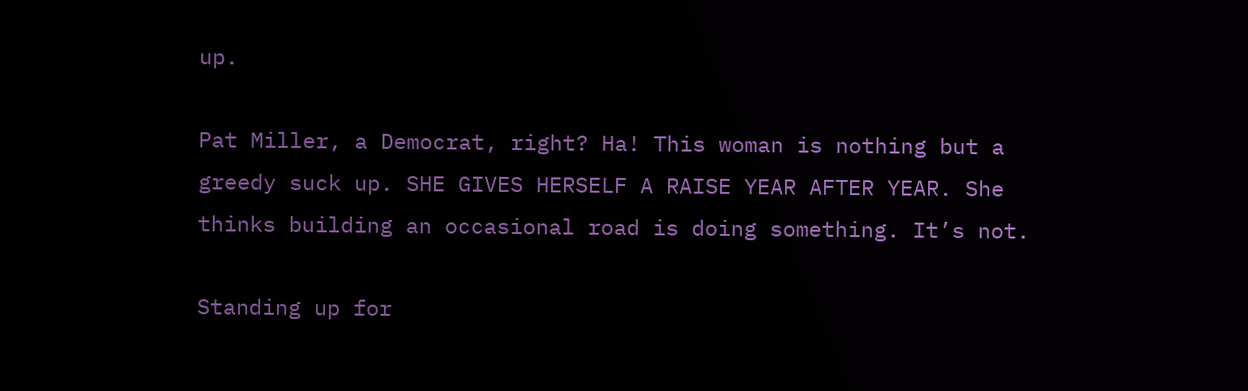up.

Pat Miller, a Democrat, right? Ha! This woman is nothing but a greedy suck up. SHE GIVES HERSELF A RAISE YEAR AFTER YEAR. She thinks building an occasional road is doing something. It’s not.

Standing up for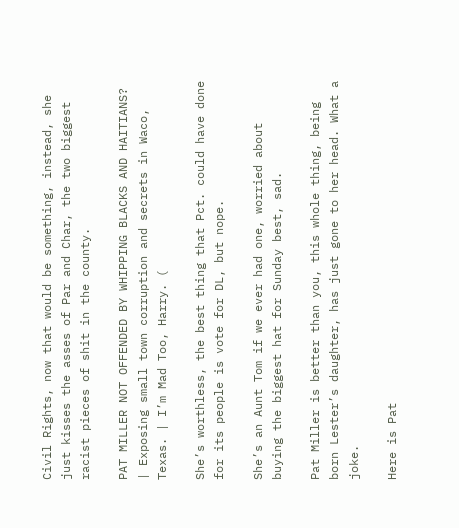Civil Rights, now that would be something, instead, she just kisses the asses of Par and Char, the two biggest racist pieces of shit in the county.

PAT MILLER NOT OFFENDED BY WHIPPING BLACKS AND HAITIANS? | Exposing small town corruption and secrets in Waco, Texas. | I’m Mad Too, Harry. (

She’s worthless, the best thing that Pct. could have done for its people is vote for DL, but nope.

She’s an Aunt Tom if we ever had one, worried about buying the biggest hat for Sunday best, sad.

Pat Miller is better than you, this whole thing, being born Lester’s daughter, has just gone to her head. What a joke.

Here is Pat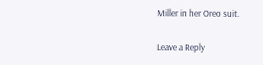Miller in her Oreo suit.

Leave a Reply